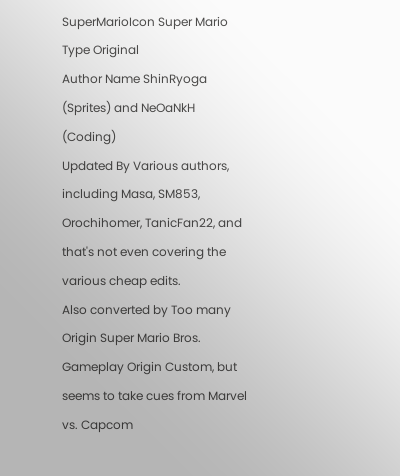SuperMarioIcon Super Mario
Type Original
Author Name ShinRyoga (Sprites) and NeOaNkH (Coding)
Updated By Various authors, including Masa, SM853, Orochihomer, TanicFan22, and that's not even covering the various cheap edits.
Also converted by Too many
Origin Super Mario Bros.
Gameplay Origin Custom, but seems to take cues from Marvel vs. Capcom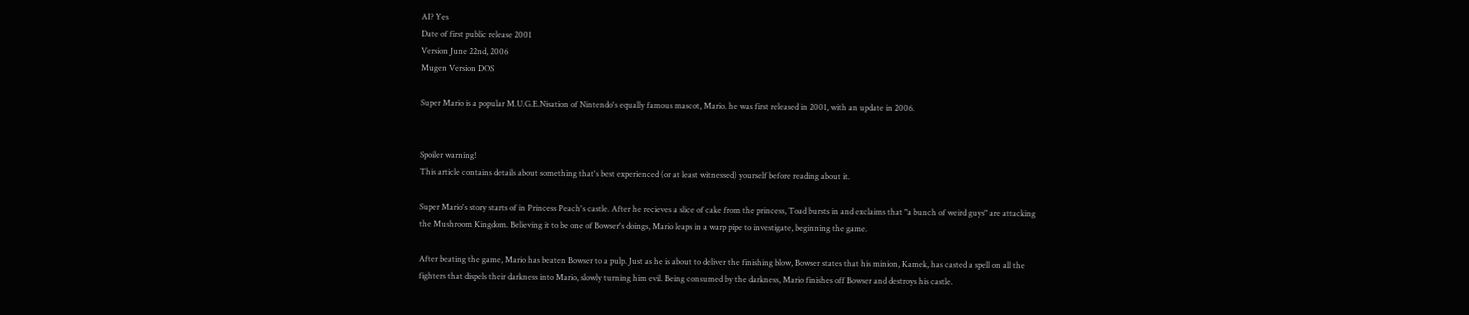AI? Yes
Date of first public release 2001
Version June 22nd, 2006
Mugen Version DOS

Super Mario is a popular M.U.G.E.Nisation of Nintendo's equally famous mascot, Mario. he was first released in 2001, with an update in 2006.


Spoiler warning!
This article contains details about something that's best experienced (or at least witnessed) yourself before reading about it.

Super Mario's story starts of in Princess Peach's castle. After he recieves a slice of cake from the princess, Toad bursts in and exclaims that "a bunch of weird guys" are attacking the Mushroom Kingdom. Believing it to be one of Bowser's doings, Mario leaps in a warp pipe to investigate, beginning the game.

After beating the game, Mario has beaten Bowser to a pulp. Just as he is about to deliver the finishing blow, Bowser states that his minion, Kamek, has casted a spell on all the fighters that dispels their darkness into Mario, slowly turning him evil. Being consumed by the darkness, Mario finishes off Bowser and destroys his castle.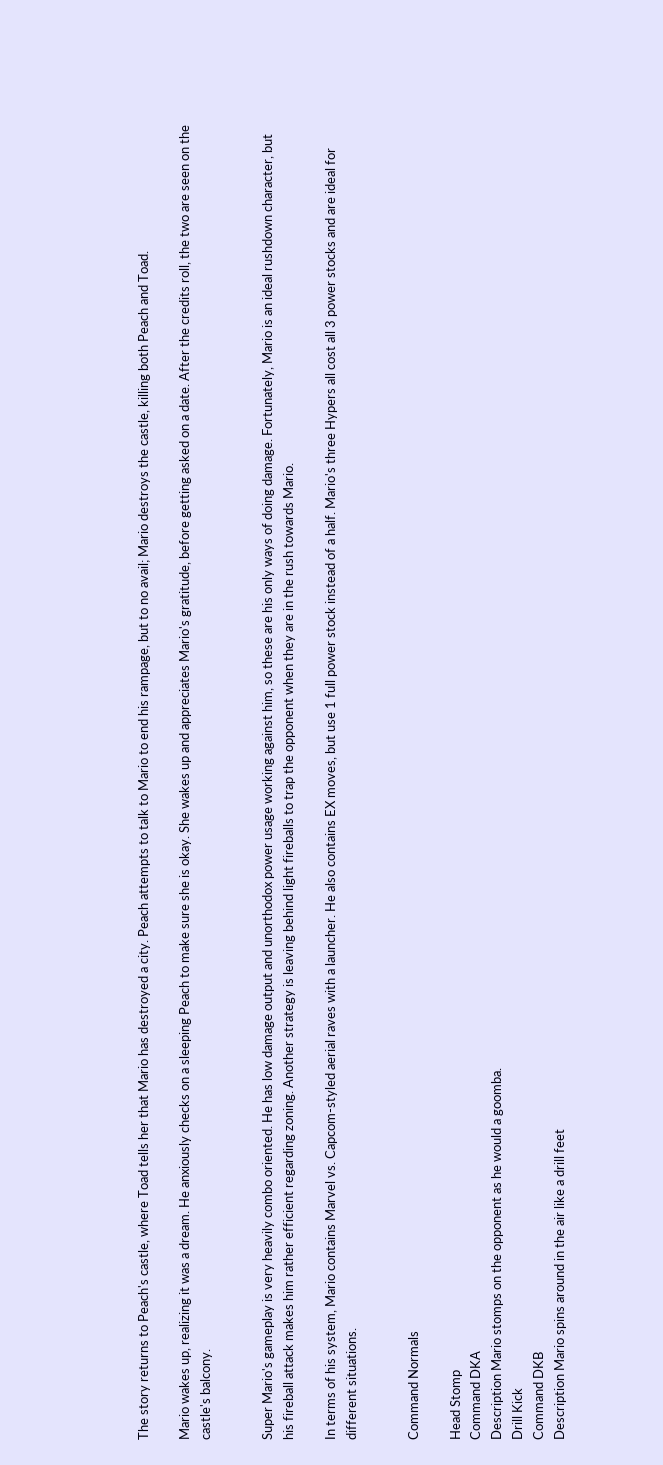The story returns to Peach's castle, where Toad tells her that Mario has destroyed a city. Peach attempts to talk to Mario to end his rampage, but to no avail; Mario destroys the castle, killing both Peach and Toad.

Mario wakes up, realizing it was a dream. He anxiously checks on a sleeping Peach to make sure she is okay. She wakes up and appreciates Mario's gratitude, before getting asked on a date. After the credits roll, the two are seen on the castle's balcony.


Super Mario's gameplay is very heavily combo oriented. He has low damage output and unorthodox power usage working against him, so these are his only ways of doing damage. Fortunately, Mario is an ideal rushdown character, but his fireball attack makes him rather efficient regarding zoning. Another strategy is leaving behind light fireballs to trap the opponent when they are in the rush towards Mario.

In terms of his system, Mario contains Marvel vs. Capcom-styled aerial raves with a launcher. He also contains EX moves, but use 1 full power stock instead of a half. Mario's three Hypers all cost all 3 power stocks and are ideal for different situations.


Command Normals

Head Stomp
Command DKA
Description Mario stomps on the opponent as he would a goomba.
Drill Kick
Command DKB
Description Mario spins around in the air like a drill feet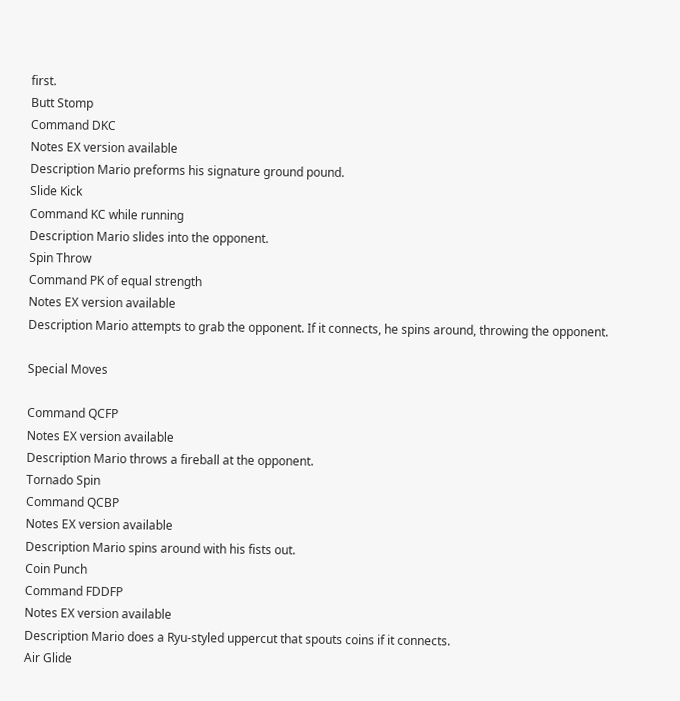first.
Butt Stomp
Command DKC
Notes EX version available
Description Mario preforms his signature ground pound.
Slide Kick
Command KC while running
Description Mario slides into the opponent.
Spin Throw
Command PK of equal strength
Notes EX version available
Description Mario attempts to grab the opponent. If it connects, he spins around, throwing the opponent.

Special Moves

Command QCFP
Notes EX version available
Description Mario throws a fireball at the opponent.
Tornado Spin
Command QCBP
Notes EX version available
Description Mario spins around with his fists out.
Coin Punch
Command FDDFP
Notes EX version available
Description Mario does a Ryu-styled uppercut that spouts coins if it connects.
Air Glide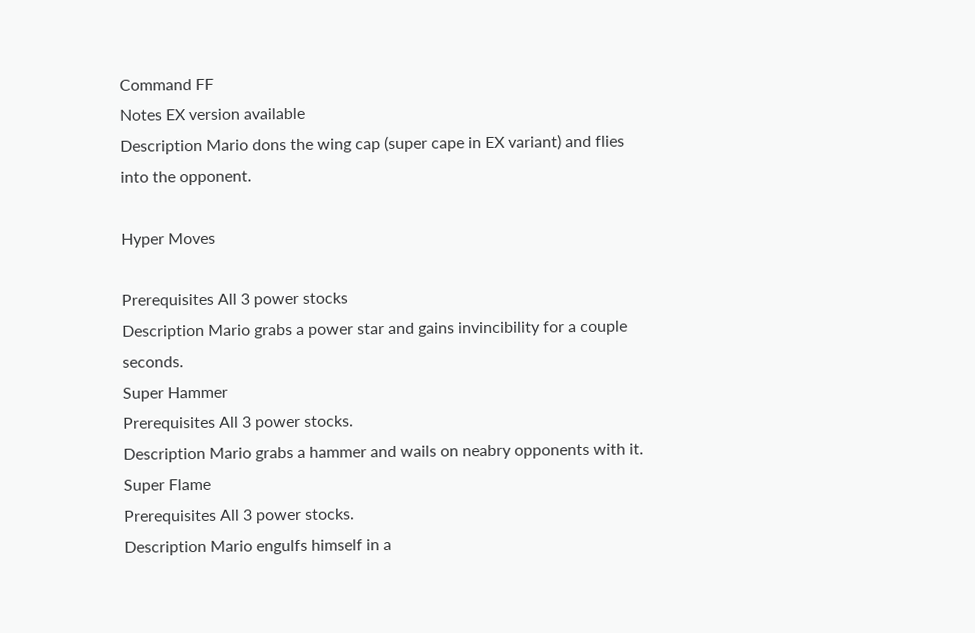Command FF
Notes EX version available
Description Mario dons the wing cap (super cape in EX variant) and flies into the opponent.

Hyper Moves

Prerequisites All 3 power stocks
Description Mario grabs a power star and gains invincibility for a couple seconds.
Super Hammer
Prerequisites All 3 power stocks.
Description Mario grabs a hammer and wails on neabry opponents with it.
Super Flame
Prerequisites All 3 power stocks.
Description Mario engulfs himself in a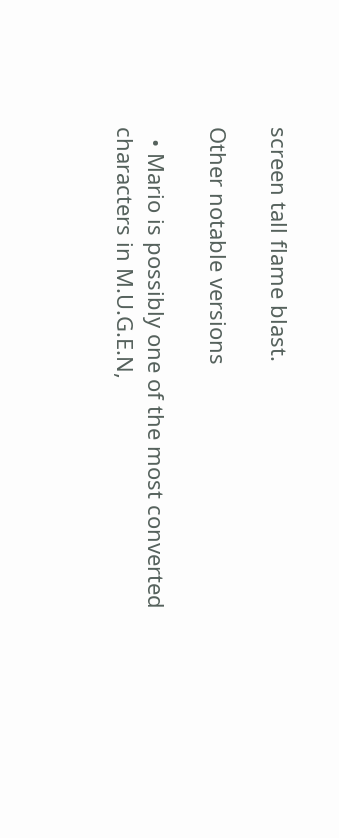screen tall flame blast.

Other notable versions

  • Mario is possibly one of the most converted characters in M.U.G.E.N,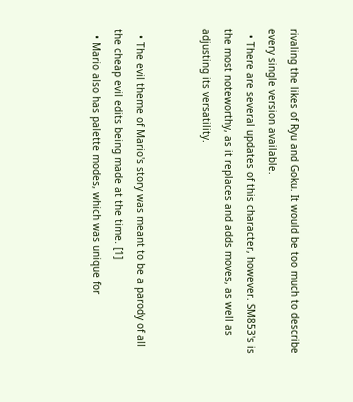rivaling the likes of Ryu and Goku. It would be too much to describe every single version available.
  • There are several updates of this character, however. SM853's is the most noteworthy, as it replaces and adds moves, as well as adjusting its versatility.


  • The evil theme of Mario's story was meant to be a parody of all the cheap evil edits being made at the time. [1]
  • Mario also has palette modes, which was unique for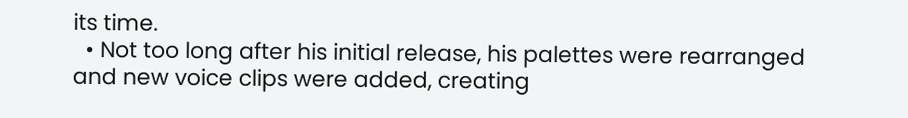its time.
  • Not too long after his initial release, his palettes were rearranged and new voice clips were added, creating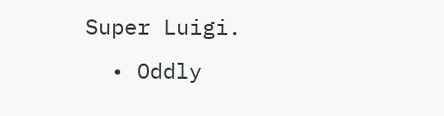Super Luigi.
  • Oddly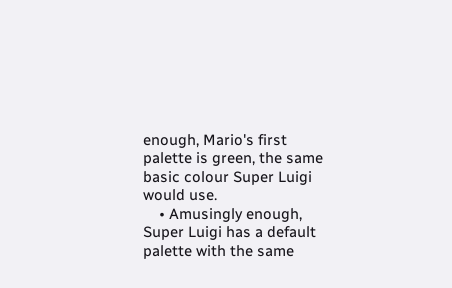enough, Mario's first palette is green, the same basic colour Super Luigi would use.
    • Amusingly enough, Super Luigi has a default palette with the same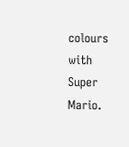colours with Super Mario.